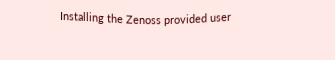Installing the Zenoss provided user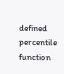defined percentile function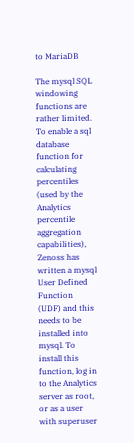to MariaDB

The mysql SQL windowing functions are rather limited. To enable a sql database function for calculating percentiles (used by the Analytics percentile aggregation capabilities), Zenoss has written a mysql User Defined Function (UDF) and this needs to be installed into mysql. To install this function, log in to the Analytics server as root, or as a user with superuser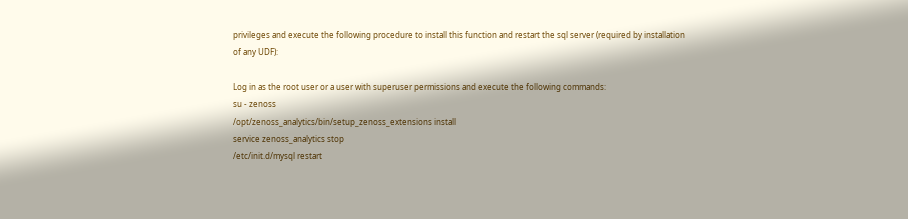privileges and execute the following procedure to install this function and restart the sql server (required by installation of any UDF):

Log in as the root user or a user with superuser permissions and execute the following commands:
su - zenoss
/opt/zenoss_analytics/bin/setup_zenoss_extensions install
service zenoss_analytics stop
/etc/init.d/mysql restart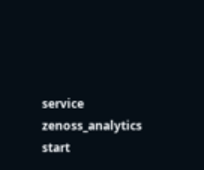service zenoss_analytics start